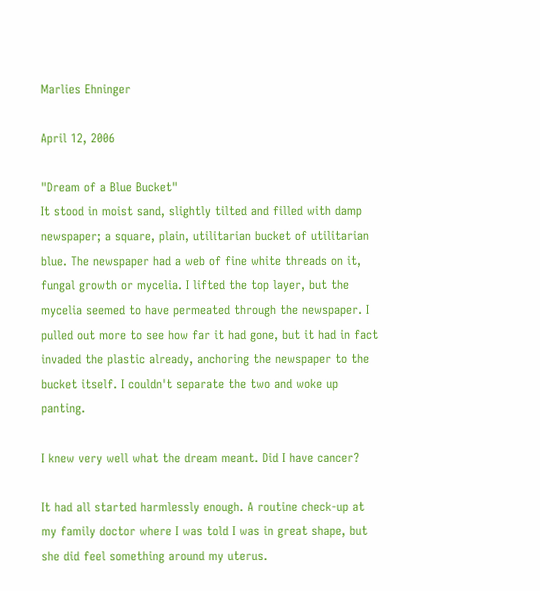Marlies Ehninger

April 12, 2006

"Dream of a Blue Bucket"
It stood in moist sand, slightly tilted and filled with damp newspaper; a square, plain, utilitarian bucket of utilitarian blue. The newspaper had a web of fine white threads on it, fungal growth or mycelia. I lifted the top layer, but the mycelia seemed to have permeated through the newspaper. I pulled out more to see how far it had gone, but it had in fact invaded the plastic already, anchoring the newspaper to the bucket itself. I couldn't separate the two and woke up panting.

I knew very well what the dream meant. Did I have cancer?

It had all started harmlessly enough. A routine check-up at my family doctor where I was told I was in great shape, but she did feel something around my uterus.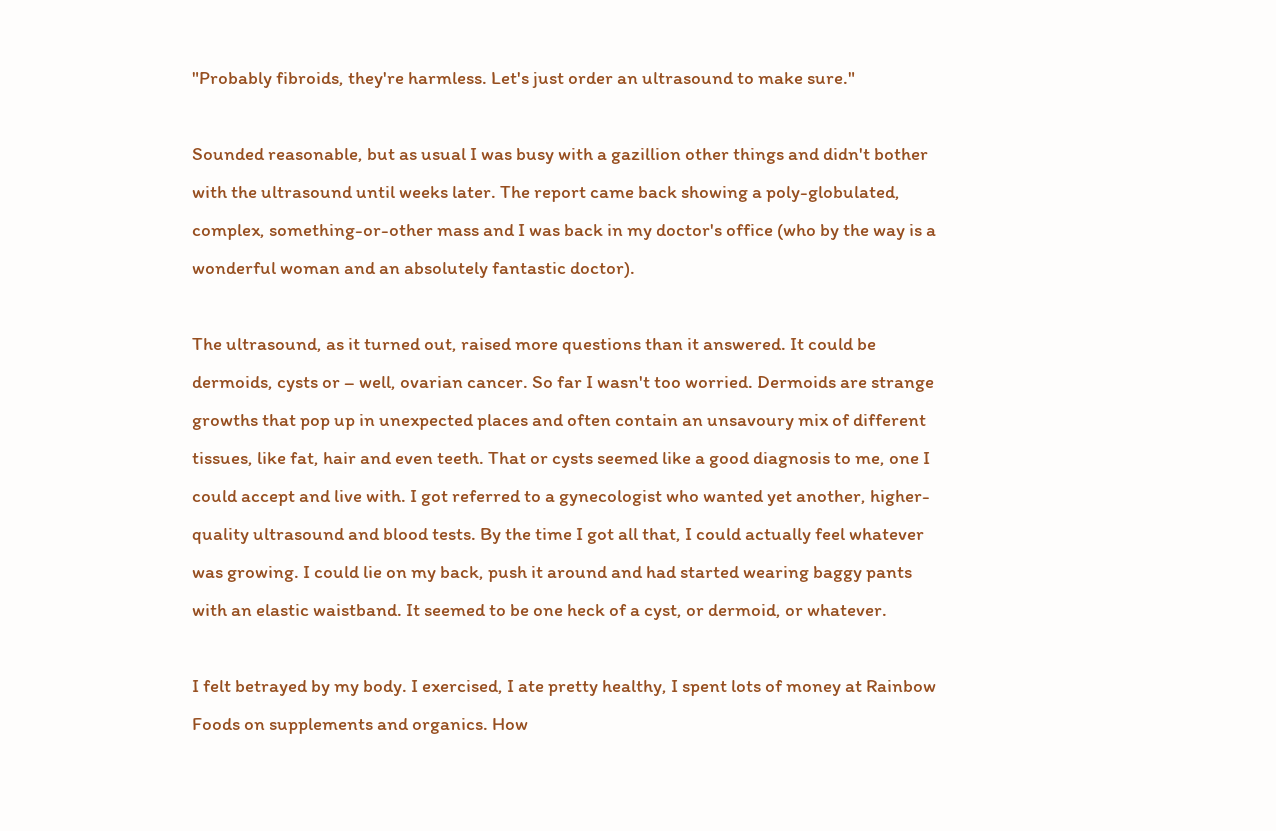"Probably fibroids, they're harmless. Let's just order an ultrasound to make sure."

Sounded reasonable, but as usual I was busy with a gazillion other things and didn't bother with the ultrasound until weeks later. The report came back showing a poly-globulated, complex, something-or-other mass and I was back in my doctor's office (who by the way is a wonderful woman and an absolutely fantastic doctor).

The ultrasound, as it turned out, raised more questions than it answered. It could be dermoids, cysts or – well, ovarian cancer. So far I wasn't too worried. Dermoids are strange growths that pop up in unexpected places and often contain an unsavoury mix of different tissues, like fat, hair and even teeth. That or cysts seemed like a good diagnosis to me, one I could accept and live with. I got referred to a gynecologist who wanted yet another, higher-quality ultrasound and blood tests. By the time I got all that, I could actually feel whatever was growing. I could lie on my back, push it around and had started wearing baggy pants with an elastic waistband. It seemed to be one heck of a cyst, or dermoid, or whatever.

I felt betrayed by my body. I exercised, I ate pretty healthy, I spent lots of money at Rainbow Foods on supplements and organics. How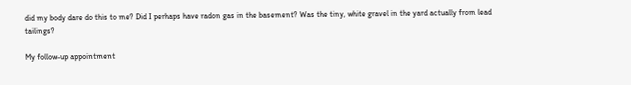did my body dare do this to me? Did I perhaps have radon gas in the basement? Was the tiny, white gravel in the yard actually from lead tailings?

My follow-up appointment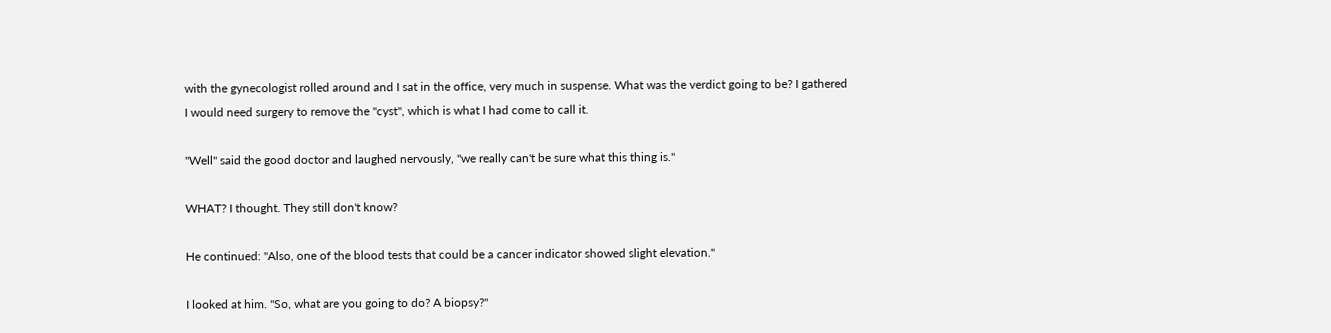with the gynecologist rolled around and I sat in the office, very much in suspense. What was the verdict going to be? I gathered I would need surgery to remove the "cyst", which is what I had come to call it.

"Well" said the good doctor and laughed nervously, "we really can't be sure what this thing is."

WHAT? I thought. They still don't know?

He continued: "Also, one of the blood tests that could be a cancer indicator showed slight elevation."

I looked at him. "So, what are you going to do? A biopsy?"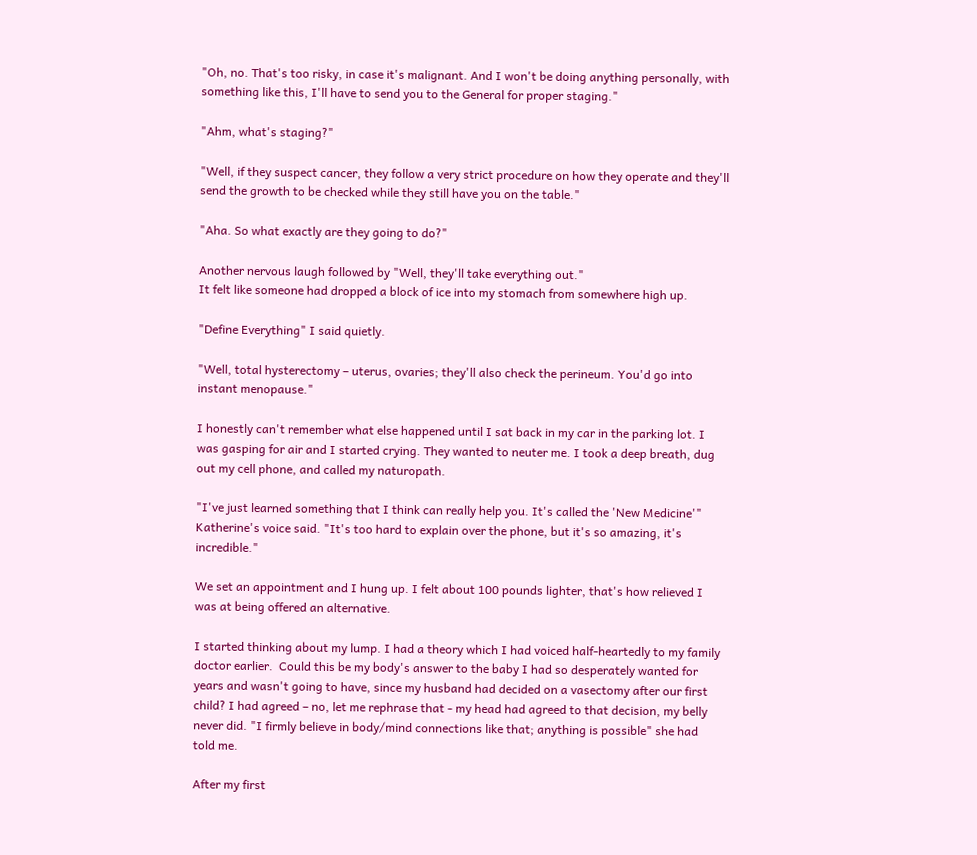"Oh, no. That's too risky, in case it's malignant. And I won't be doing anything personally, with something like this, I'll have to send you to the General for proper staging."

"Ahm, what's staging?"

"Well, if they suspect cancer, they follow a very strict procedure on how they operate and they'll send the growth to be checked while they still have you on the table."

"Aha. So what exactly are they going to do?"

Another nervous laugh followed by "Well, they'll take everything out."
It felt like someone had dropped a block of ice into my stomach from somewhere high up.

"Define Everything" I said quietly.

"Well, total hysterectomy – uterus, ovaries; they'll also check the perineum. You'd go into instant menopause."

I honestly can't remember what else happened until I sat back in my car in the parking lot. I was gasping for air and I started crying. They wanted to neuter me. I took a deep breath, dug out my cell phone, and called my naturopath.

"I've just learned something that I think can really help you. It's called the 'New Medicine'" Katherine's voice said. "It's too hard to explain over the phone, but it's so amazing, it's incredible."

We set an appointment and I hung up. I felt about 100 pounds lighter, that's how relieved I was at being offered an alternative.

I started thinking about my lump. I had a theory which I had voiced half-heartedly to my family doctor earlier.  Could this be my body's answer to the baby I had so desperately wanted for years and wasn't going to have, since my husband had decided on a vasectomy after our first child? I had agreed – no, let me rephrase that - my head had agreed to that decision, my belly never did. "I firmly believe in body/mind connections like that; anything is possible" she had told me.

After my first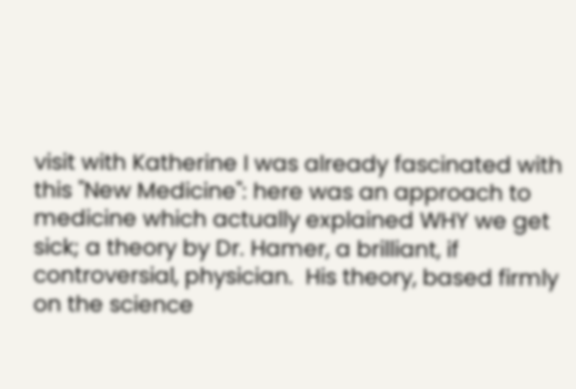visit with Katherine I was already fascinated with this "New Medicine": here was an approach to medicine which actually explained WHY we get sick; a theory by Dr. Hamer, a brilliant, if controversial, physician.  His theory, based firmly on the science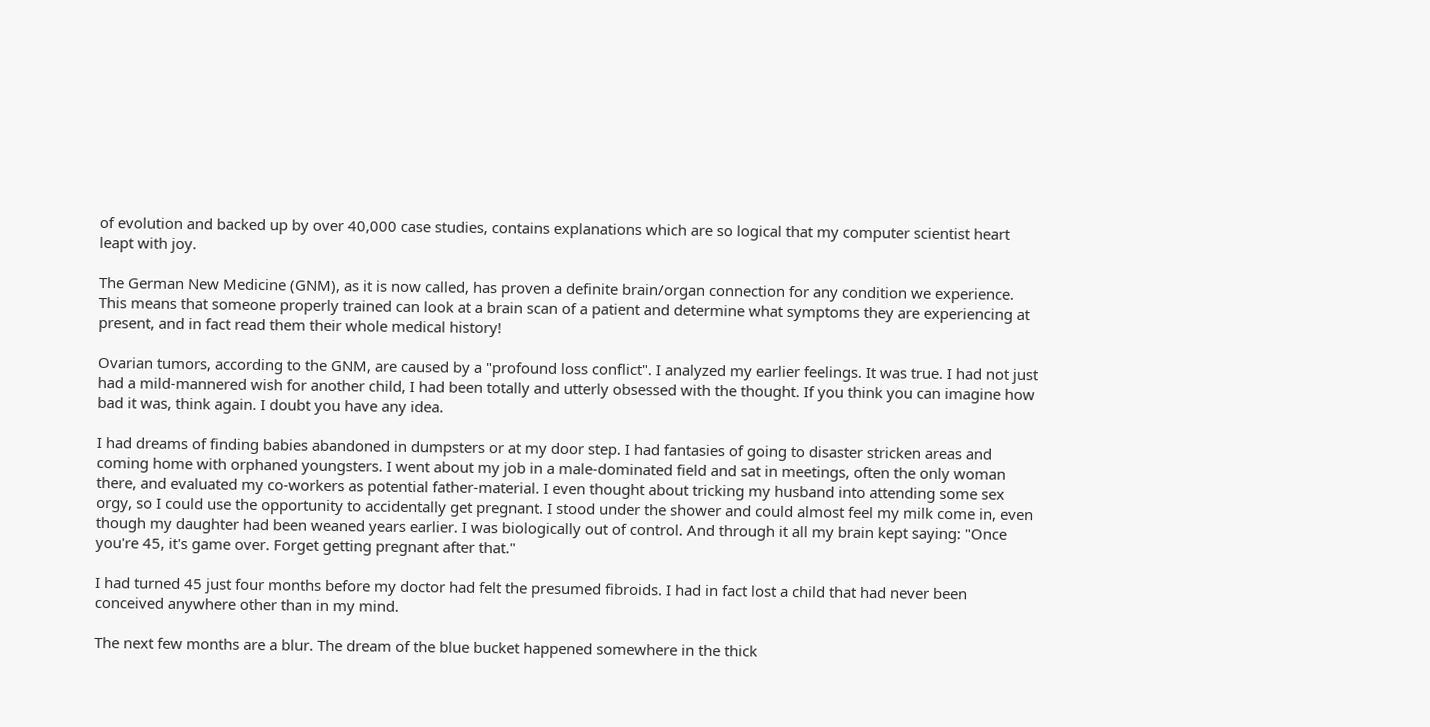of evolution and backed up by over 40,000 case studies, contains explanations which are so logical that my computer scientist heart leapt with joy.

The German New Medicine (GNM), as it is now called, has proven a definite brain/organ connection for any condition we experience. This means that someone properly trained can look at a brain scan of a patient and determine what symptoms they are experiencing at present, and in fact read them their whole medical history!

Ovarian tumors, according to the GNM, are caused by a "profound loss conflict". I analyzed my earlier feelings. It was true. I had not just had a mild-mannered wish for another child, I had been totally and utterly obsessed with the thought. If you think you can imagine how bad it was, think again. I doubt you have any idea.

I had dreams of finding babies abandoned in dumpsters or at my door step. I had fantasies of going to disaster stricken areas and coming home with orphaned youngsters. I went about my job in a male-dominated field and sat in meetings, often the only woman there, and evaluated my co-workers as potential father-material. I even thought about tricking my husband into attending some sex orgy, so I could use the opportunity to accidentally get pregnant. I stood under the shower and could almost feel my milk come in, even though my daughter had been weaned years earlier. I was biologically out of control. And through it all my brain kept saying: "Once you're 45, it's game over. Forget getting pregnant after that."

I had turned 45 just four months before my doctor had felt the presumed fibroids. I had in fact lost a child that had never been conceived anywhere other than in my mind.

The next few months are a blur. The dream of the blue bucket happened somewhere in the thick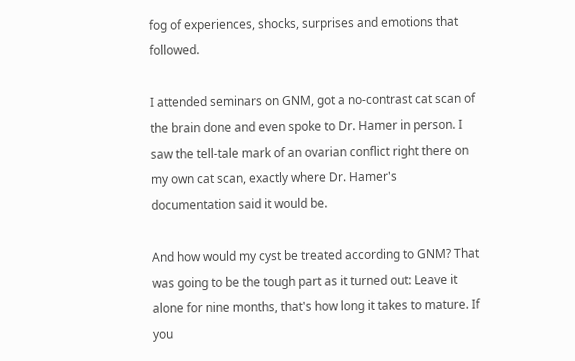fog of experiences, shocks, surprises and emotions that followed.

I attended seminars on GNM, got a no-contrast cat scan of the brain done and even spoke to Dr. Hamer in person. I saw the tell-tale mark of an ovarian conflict right there on my own cat scan, exactly where Dr. Hamer's documentation said it would be.

And how would my cyst be treated according to GNM? That was going to be the tough part as it turned out: Leave it alone for nine months, that's how long it takes to mature. If you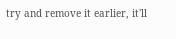try and remove it earlier, it'll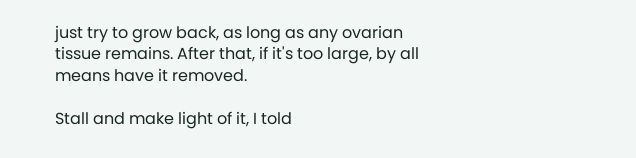just try to grow back, as long as any ovarian tissue remains. After that, if it's too large, by all means have it removed.

Stall and make light of it, I told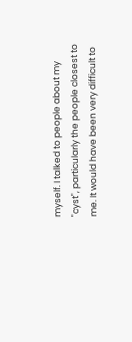myself. I talked to people about my "cyst", particularly the people closest to me. It would have been very difficult to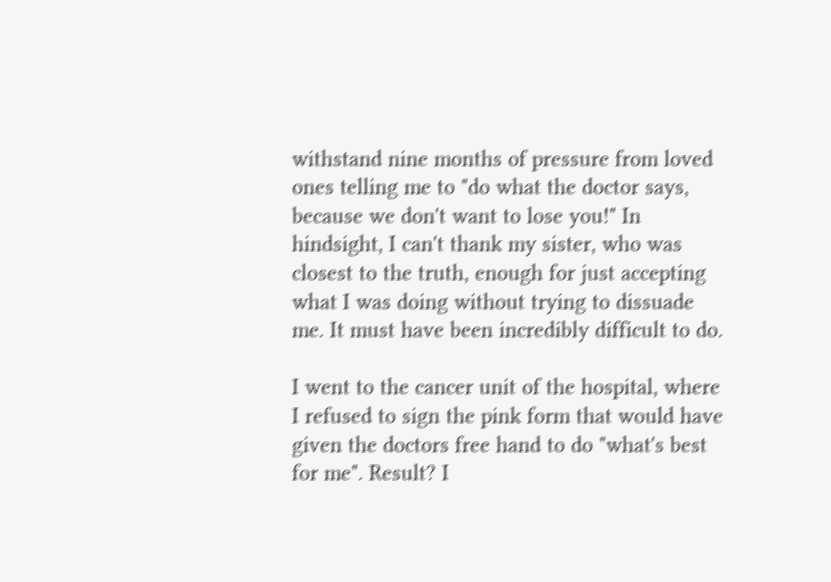withstand nine months of pressure from loved ones telling me to "do what the doctor says, because we don't want to lose you!" In hindsight, I can't thank my sister, who was closest to the truth, enough for just accepting what I was doing without trying to dissuade me. It must have been incredibly difficult to do.

I went to the cancer unit of the hospital, where I refused to sign the pink form that would have given the doctors free hand to do "what's best for me". Result? I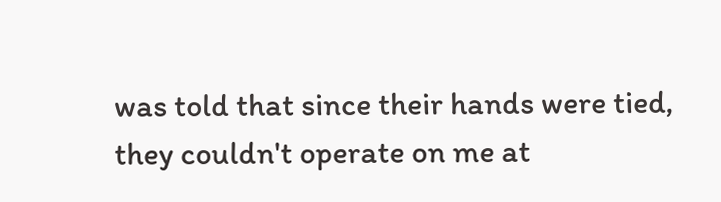was told that since their hands were tied, they couldn't operate on me at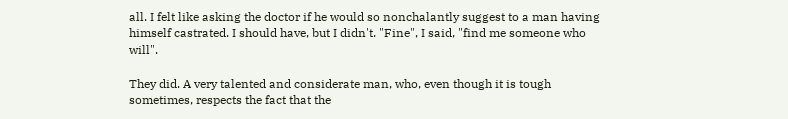all. I felt like asking the doctor if he would so nonchalantly suggest to a man having himself castrated. I should have, but I didn't. "Fine", I said, "find me someone who will".

They did. A very talented and considerate man, who, even though it is tough sometimes, respects the fact that the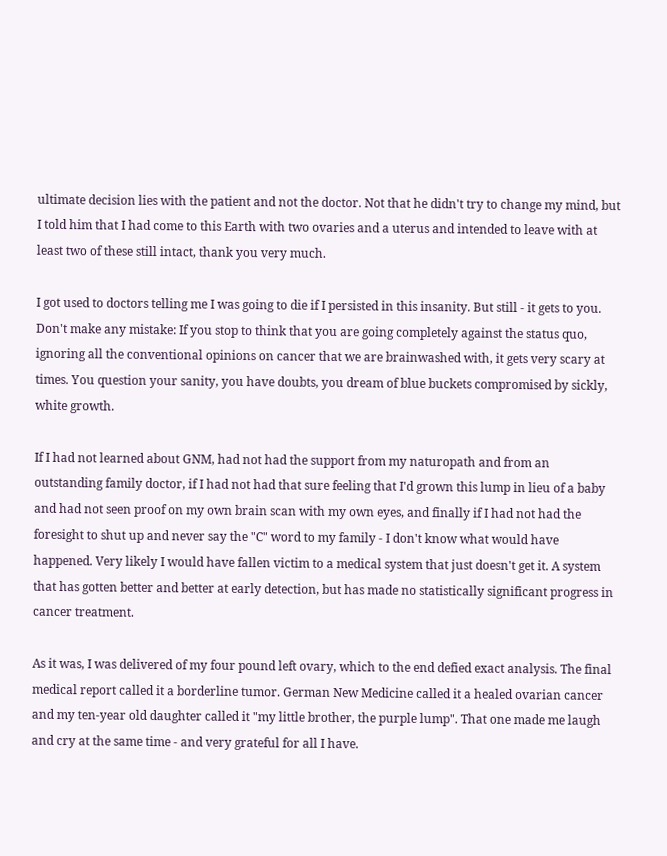ultimate decision lies with the patient and not the doctor. Not that he didn't try to change my mind, but I told him that I had come to this Earth with two ovaries and a uterus and intended to leave with at least two of these still intact, thank you very much.

I got used to doctors telling me I was going to die if I persisted in this insanity. But still - it gets to you. Don't make any mistake: If you stop to think that you are going completely against the status quo, ignoring all the conventional opinions on cancer that we are brainwashed with, it gets very scary at times. You question your sanity, you have doubts, you dream of blue buckets compromised by sickly, white growth.

If I had not learned about GNM, had not had the support from my naturopath and from an outstanding family doctor, if I had not had that sure feeling that I'd grown this lump in lieu of a baby and had not seen proof on my own brain scan with my own eyes, and finally if I had not had the foresight to shut up and never say the "C" word to my family - I don't know what would have happened. Very likely I would have fallen victim to a medical system that just doesn't get it. A system that has gotten better and better at early detection, but has made no statistically significant progress in cancer treatment.

As it was, I was delivered of my four pound left ovary, which to the end defied exact analysis. The final medical report called it a borderline tumor. German New Medicine called it a healed ovarian cancer and my ten-year old daughter called it "my little brother, the purple lump". That one made me laugh and cry at the same time - and very grateful for all I have.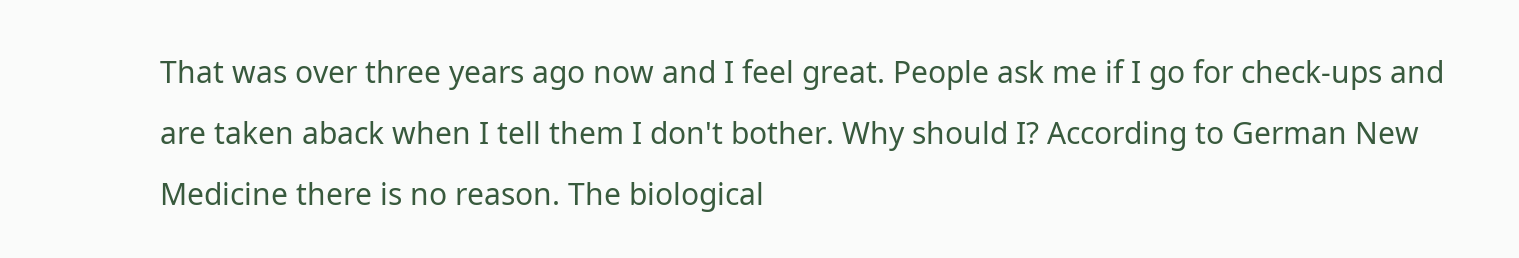That was over three years ago now and I feel great. People ask me if I go for check-ups and are taken aback when I tell them I don't bother. Why should I? According to German New Medicine there is no reason. The biological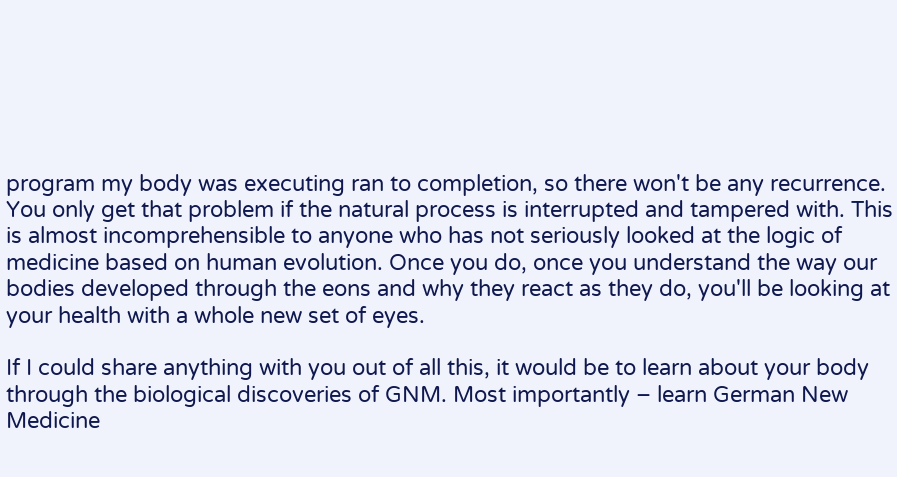program my body was executing ran to completion, so there won't be any recurrence. You only get that problem if the natural process is interrupted and tampered with. This is almost incomprehensible to anyone who has not seriously looked at the logic of medicine based on human evolution. Once you do, once you understand the way our bodies developed through the eons and why they react as they do, you'll be looking at your health with a whole new set of eyes.

If I could share anything with you out of all this, it would be to learn about your body through the biological discoveries of GNM. Most importantly – learn German New Medicine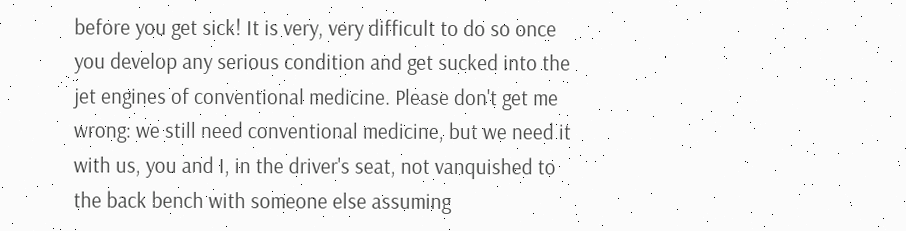before you get sick! It is very, very difficult to do so once you develop any serious condition and get sucked into the jet engines of conventional medicine. Please don't get me wrong: we still need conventional medicine, but we need it with us, you and I, in the driver's seat, not vanquished to the back bench with someone else assuming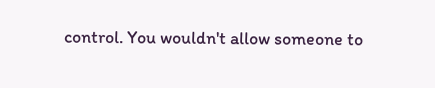control. You wouldn't allow someone to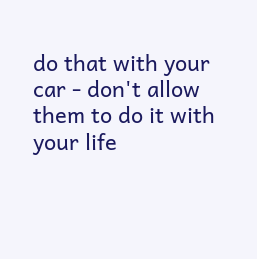do that with your car - don't allow them to do it with your life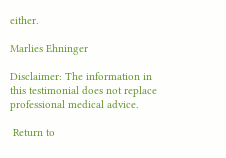either.

Marlies Ehninger

Disclaimer: The information in this testimonial does not replace professional medical advice.

 Return to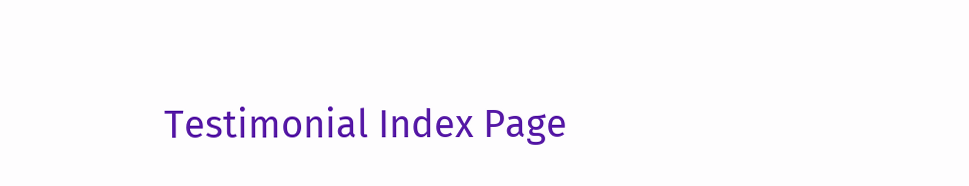Testimonial Index Page